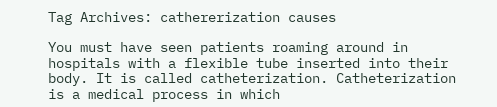Tag Archives: cathererization causes

You must have seen patients roaming around in hospitals with a flexible tube inserted into their body. It is called catheterization. Catheterization is a medical process in which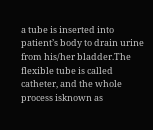a tube is inserted into patient’s body to drain urine from his/her bladder.The flexible tube is called catheter, and the whole process isknown as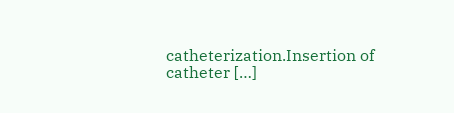catheterization.Insertion of catheter […]